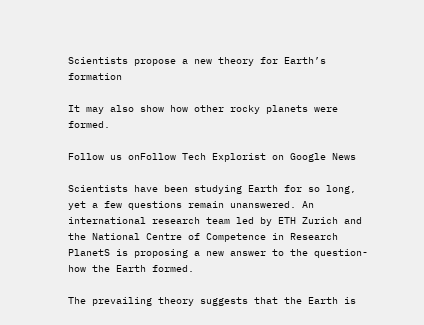Scientists propose a new theory for Earth’s formation

It may also show how other rocky planets were formed.

Follow us onFollow Tech Explorist on Google News

Scientists have been studying Earth for so long, yet a few questions remain unanswered. An international research team led by ETH Zurich and the National Centre of Competence in Research PlanetS is proposing a new answer to the question- how the Earth formed.

The prevailing theory suggests that the Earth is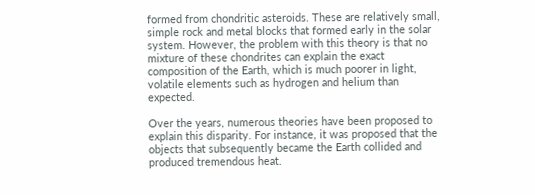formed from chondritic asteroids. These are relatively small, simple rock and metal blocks that formed early in the solar system. However, the problem with this theory is that no mixture of these chondrites can explain the exact composition of the Earth, which is much poorer in light, volatile elements such as hydrogen and helium than expected.

Over the years, numerous theories have been proposed to explain this disparity. For instance, it was proposed that the objects that subsequently became the Earth collided and produced tremendous heat.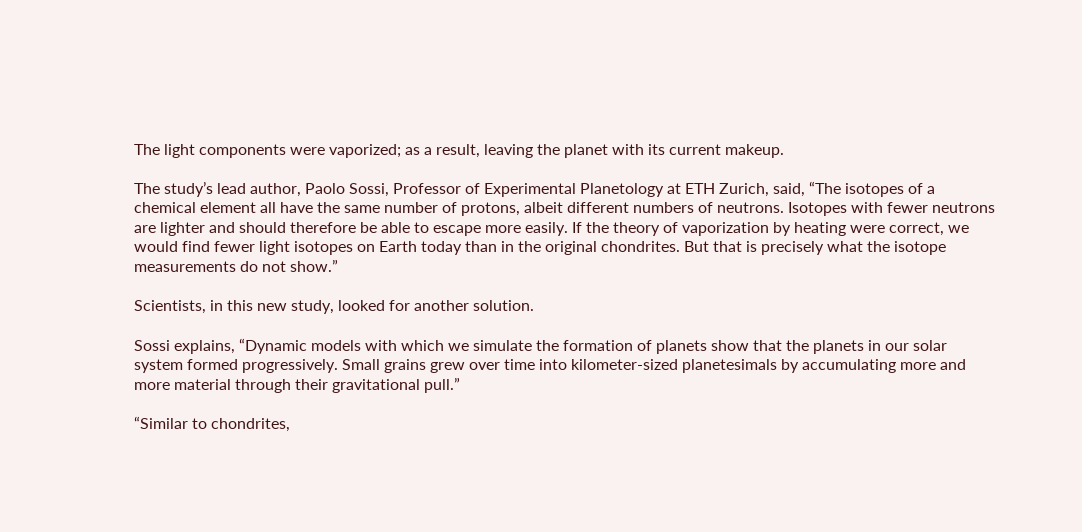The light components were vaporized; as a result, leaving the planet with its current makeup.

The study’s lead author, Paolo Sossi, Professor of Experimental Planetology at ETH Zurich, said, “The isotopes of a chemical element all have the same number of protons, albeit different numbers of neutrons. Isotopes with fewer neutrons are lighter and should therefore be able to escape more easily. If the theory of vaporization by heating were correct, we would find fewer light isotopes on Earth today than in the original chondrites. But that is precisely what the isotope measurements do not show.”

Scientists, in this new study, looked for another solution.

Sossi explains, “Dynamic models with which we simulate the formation of planets show that the planets in our solar system formed progressively. Small grains grew over time into kilometer-sized planetesimals by accumulating more and more material through their gravitational pull.”

“Similar to chondrites,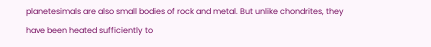planetesimals are also small bodies of rock and metal. But unlike chondrites, they have been heated sufficiently to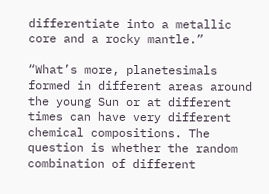differentiate into a metallic core and a rocky mantle.”

“What’s more, planetesimals formed in different areas around the young Sun or at different times can have very different chemical compositions. The question is whether the random combination of different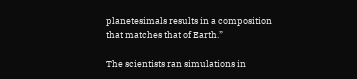planetesimals results in a composition that matches that of Earth.”

The scientists ran simulations in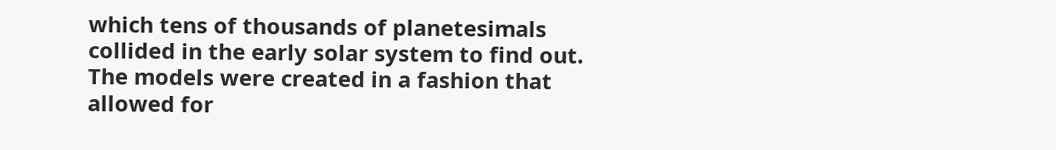which tens of thousands of planetesimals collided in the early solar system to find out. The models were created in a fashion that allowed for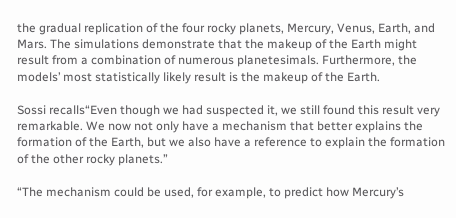the gradual replication of the four rocky planets, Mercury, Venus, Earth, and Mars. The simulations demonstrate that the makeup of the Earth might result from a combination of numerous planetesimals. Furthermore, the models’ most statistically likely result is the makeup of the Earth.

Sossi recalls“Even though we had suspected it, we still found this result very remarkable. We now not only have a mechanism that better explains the formation of the Earth, but we also have a reference to explain the formation of the other rocky planets.”

“The mechanism could be used, for example, to predict how Mercury’s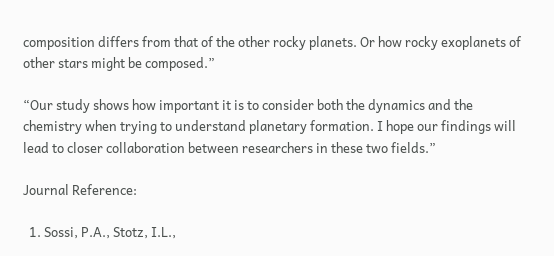composition differs from that of the other rocky planets. Or how rocky exoplanets of other stars might be composed.”

“Our study shows how important it is to consider both the dynamics and the chemistry when trying to understand planetary formation. I hope our findings will lead to closer collaboration between researchers in these two fields.”

Journal Reference:

  1. Sossi, P.A., Stotz, I.L.,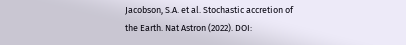Jacobson, S.A. et al. Stochastic accretion of the Earth. Nat Astron (2022). DOI: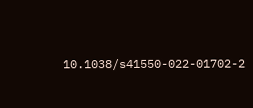10.1038/s41550-022-01702-2